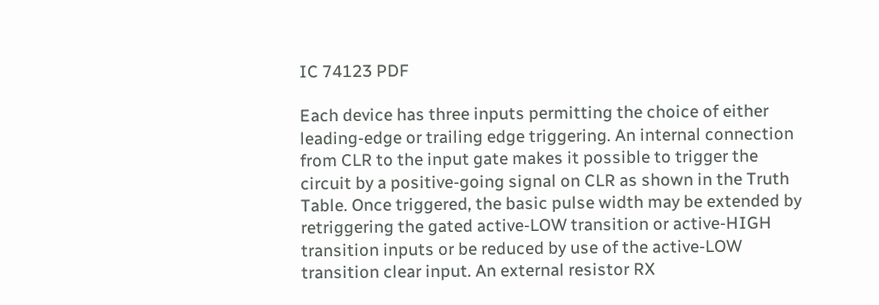IC 74123 PDF

Each device has three inputs permitting the choice of either leading-edge or trailing edge triggering. An internal connection from CLR to the input gate makes it possible to trigger the circuit by a positive-going signal on CLR as shown in the Truth Table. Once triggered, the basic pulse width may be extended by retriggering the gated active-LOW transition or active-HIGH transition inputs or be reduced by use of the active-LOW transition clear input. An external resistor RX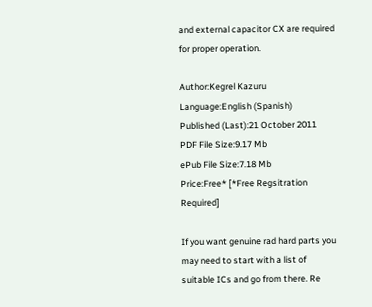and external capacitor CX are required for proper operation.

Author:Kegrel Kazuru
Language:English (Spanish)
Published (Last):21 October 2011
PDF File Size:9.17 Mb
ePub File Size:7.18 Mb
Price:Free* [*Free Regsitration Required]

If you want genuine rad hard parts you may need to start with a list of suitable ICs and go from there. Re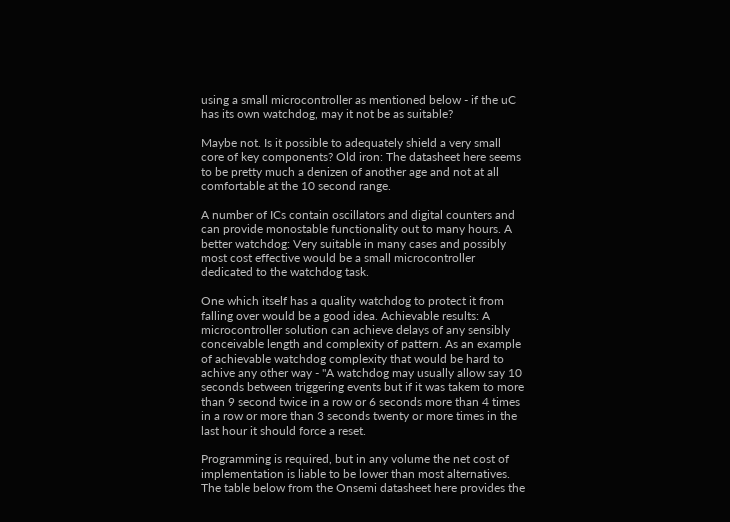using a small microcontroller as mentioned below - if the uC has its own watchdog, may it not be as suitable?

Maybe not. Is it possible to adequately shield a very small core of key components? Old iron: The datasheet here seems to be pretty much a denizen of another age and not at all comfortable at the 10 second range.

A number of ICs contain oscillators and digital counters and can provide monostable functionality out to many hours. A better watchdog: Very suitable in many cases and possibly most cost effective would be a small microcontroller dedicated to the watchdog task.

One which itself has a quality watchdog to protect it from falling over would be a good idea. Achievable results: A microcontroller solution can achieve delays of any sensibly conceivable length and complexity of pattern. As an example of achievable watchdog complexity that would be hard to achive any other way - "A watchdog may usually allow say 10 seconds between triggering events but if it was takem to more than 9 second twice in a row or 6 seconds more than 4 times in a row or more than 3 seconds twenty or more times in the last hour it should force a reset.

Programming is required, but in any volume the net cost of implementation is liable to be lower than most alternatives. The table below from the Onsemi datasheet here provides the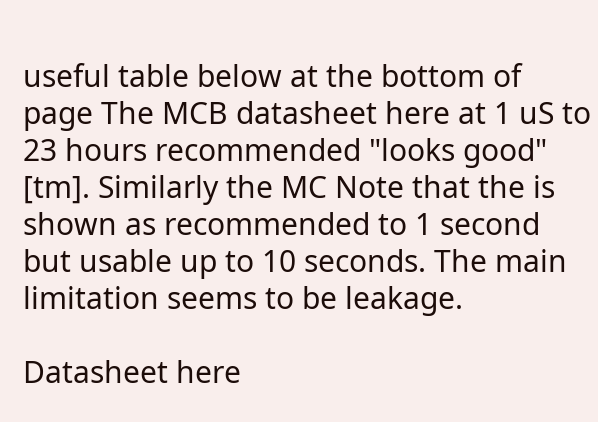useful table below at the bottom of page The MCB datasheet here at 1 uS to 23 hours recommended "looks good" [tm]. Similarly the MC Note that the is shown as recommended to 1 second but usable up to 10 seconds. The main limitation seems to be leakage.

Datasheet here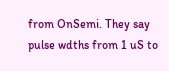from OnSemi. They say pulse wdths from 1 uS to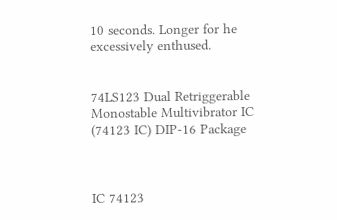10 seconds. Longer for he excessively enthused.


74LS123 Dual Retriggerable Monostable Multivibrator IC (74123 IC) DIP-16 Package



IC 74123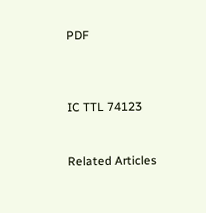PDF



IC TTL 74123


Related Articles